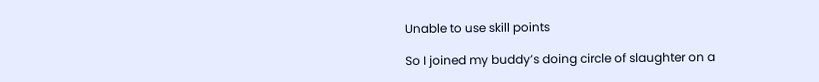Unable to use skill points

So I joined my buddy’s doing circle of slaughter on a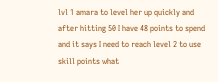lvl 1 amara to level her up quickly and after hitting 50 I have 48 points to spend and it says I need to reach level 2 to use skill points what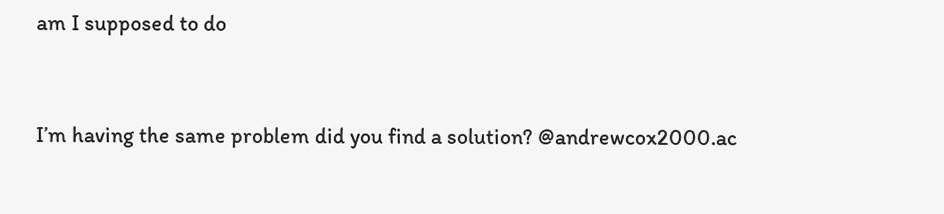am I supposed to do


I’m having the same problem did you find a solution? @andrewcox2000.ac